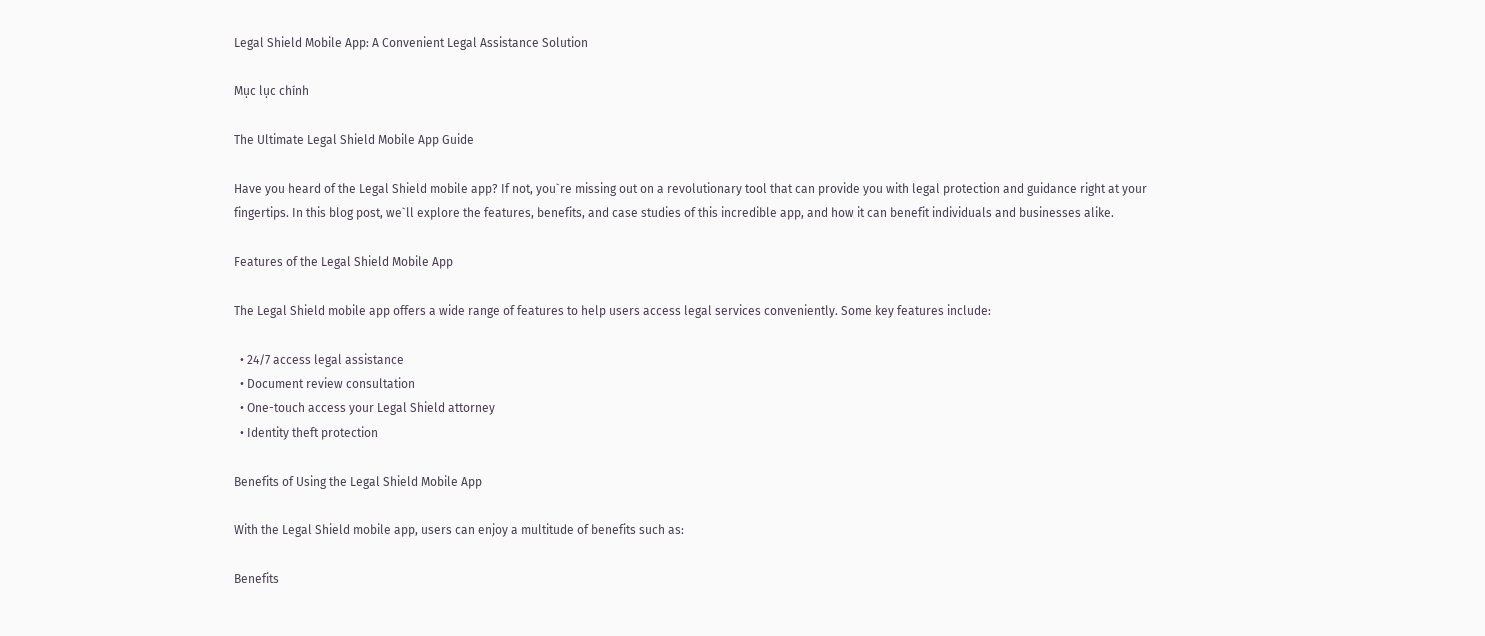Legal Shield Mobile App: A Convenient Legal Assistance Solution

Mục lục chính

The Ultimate Legal Shield Mobile App Guide

Have you heard of the Legal Shield mobile app? If not, you`re missing out on a revolutionary tool that can provide you with legal protection and guidance right at your fingertips. In this blog post, we`ll explore the features, benefits, and case studies of this incredible app, and how it can benefit individuals and businesses alike.

Features of the Legal Shield Mobile App

The Legal Shield mobile app offers a wide range of features to help users access legal services conveniently. Some key features include:

  • 24/7 access legal assistance
  • Document review consultation
  • One-touch access your Legal Shield attorney
  • Identity theft protection

Benefits of Using the Legal Shield Mobile App

With the Legal Shield mobile app, users can enjoy a multitude of benefits such as:

Benefits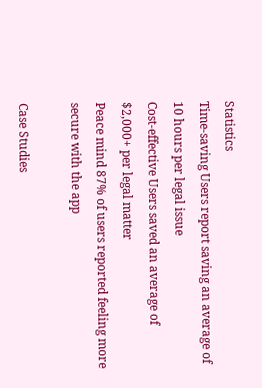Statistics
Time-saving Users report saving an average of 10 hours per legal issue
Cost-effective Users saved an average of $2,000+ per legal matter
Peace mind 87% of users reported feeling more secure with the app

Case Studies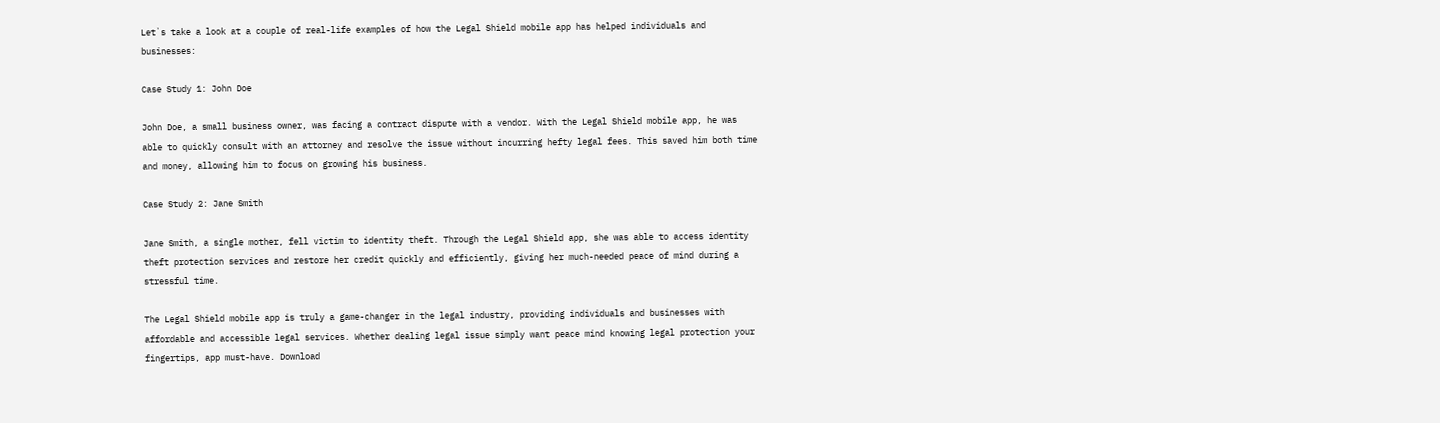Let`s take a look at a couple of real-life examples of how the Legal Shield mobile app has helped individuals and businesses:

Case Study 1: John Doe

John Doe, a small business owner, was facing a contract dispute with a vendor. With the Legal Shield mobile app, he was able to quickly consult with an attorney and resolve the issue without incurring hefty legal fees. This saved him both time and money, allowing him to focus on growing his business.

Case Study 2: Jane Smith

Jane Smith, a single mother, fell victim to identity theft. Through the Legal Shield app, she was able to access identity theft protection services and restore her credit quickly and efficiently, giving her much-needed peace of mind during a stressful time.

The Legal Shield mobile app is truly a game-changer in the legal industry, providing individuals and businesses with affordable and accessible legal services. Whether dealing legal issue simply want peace mind knowing legal protection your fingertips, app must-have. Download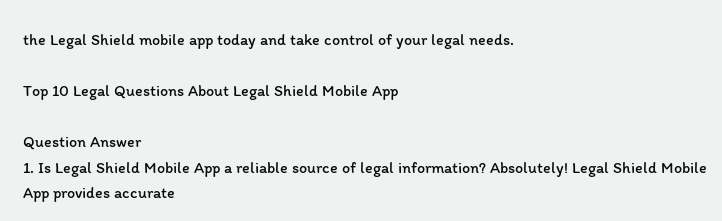the Legal Shield mobile app today and take control of your legal needs.

Top 10 Legal Questions About Legal Shield Mobile App

Question Answer
1. Is Legal Shield Mobile App a reliable source of legal information? Absolutely! Legal Shield Mobile App provides accurate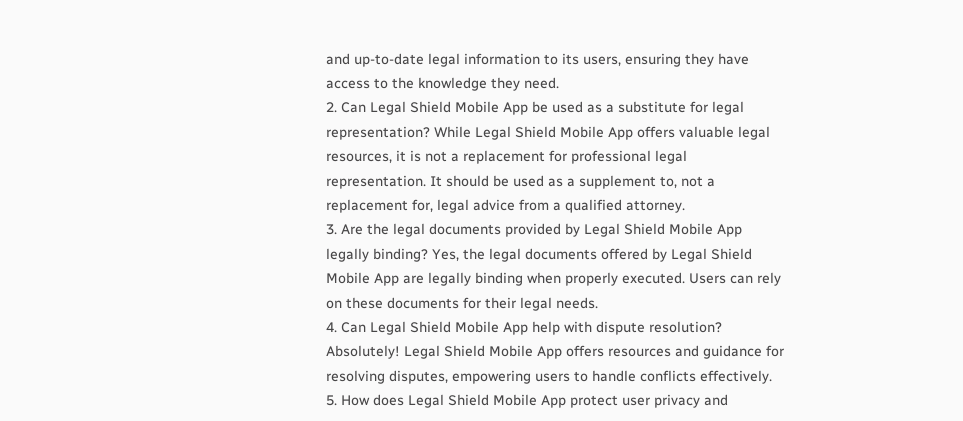and up-to-date legal information to its users, ensuring they have access to the knowledge they need.
2. Can Legal Shield Mobile App be used as a substitute for legal representation? While Legal Shield Mobile App offers valuable legal resources, it is not a replacement for professional legal representation. It should be used as a supplement to, not a replacement for, legal advice from a qualified attorney.
3. Are the legal documents provided by Legal Shield Mobile App legally binding? Yes, the legal documents offered by Legal Shield Mobile App are legally binding when properly executed. Users can rely on these documents for their legal needs.
4. Can Legal Shield Mobile App help with dispute resolution? Absolutely! Legal Shield Mobile App offers resources and guidance for resolving disputes, empowering users to handle conflicts effectively.
5. How does Legal Shield Mobile App protect user privacy and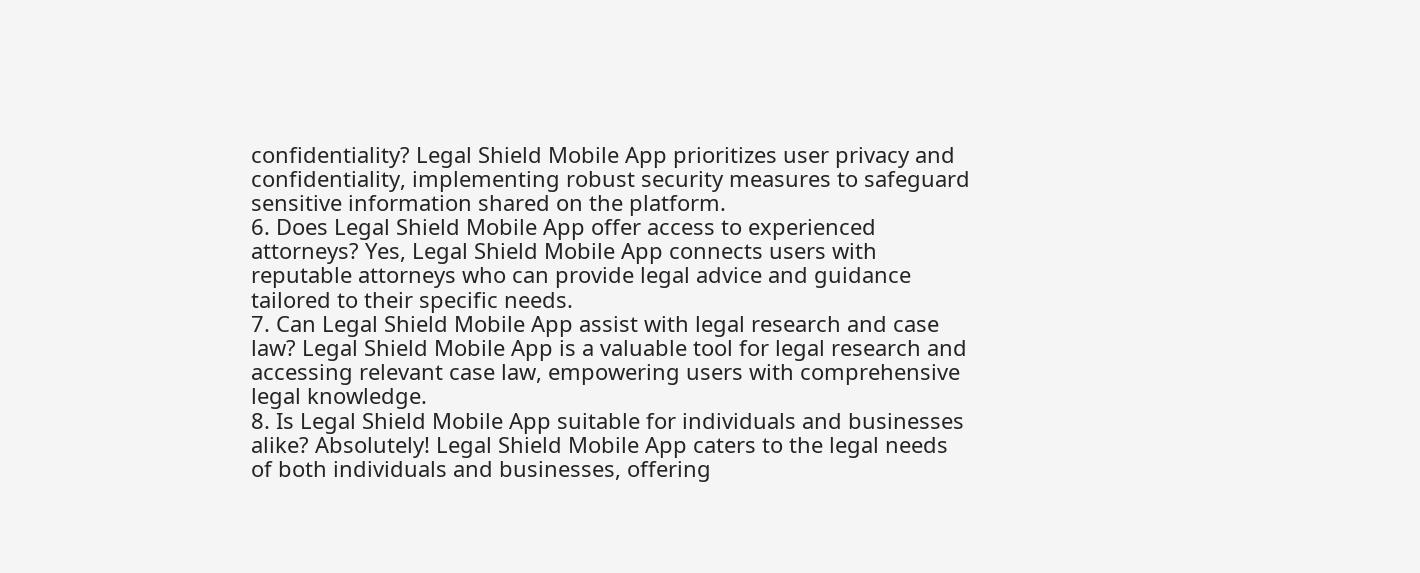confidentiality? Legal Shield Mobile App prioritizes user privacy and confidentiality, implementing robust security measures to safeguard sensitive information shared on the platform.
6. Does Legal Shield Mobile App offer access to experienced attorneys? Yes, Legal Shield Mobile App connects users with reputable attorneys who can provide legal advice and guidance tailored to their specific needs.
7. Can Legal Shield Mobile App assist with legal research and case law? Legal Shield Mobile App is a valuable tool for legal research and accessing relevant case law, empowering users with comprehensive legal knowledge.
8. Is Legal Shield Mobile App suitable for individuals and businesses alike? Absolutely! Legal Shield Mobile App caters to the legal needs of both individuals and businesses, offering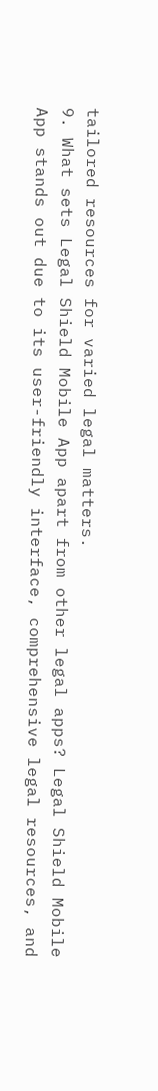tailored resources for varied legal matters.
9. What sets Legal Shield Mobile App apart from other legal apps? Legal Shield Mobile App stands out due to its user-friendly interface, comprehensive legal resources, and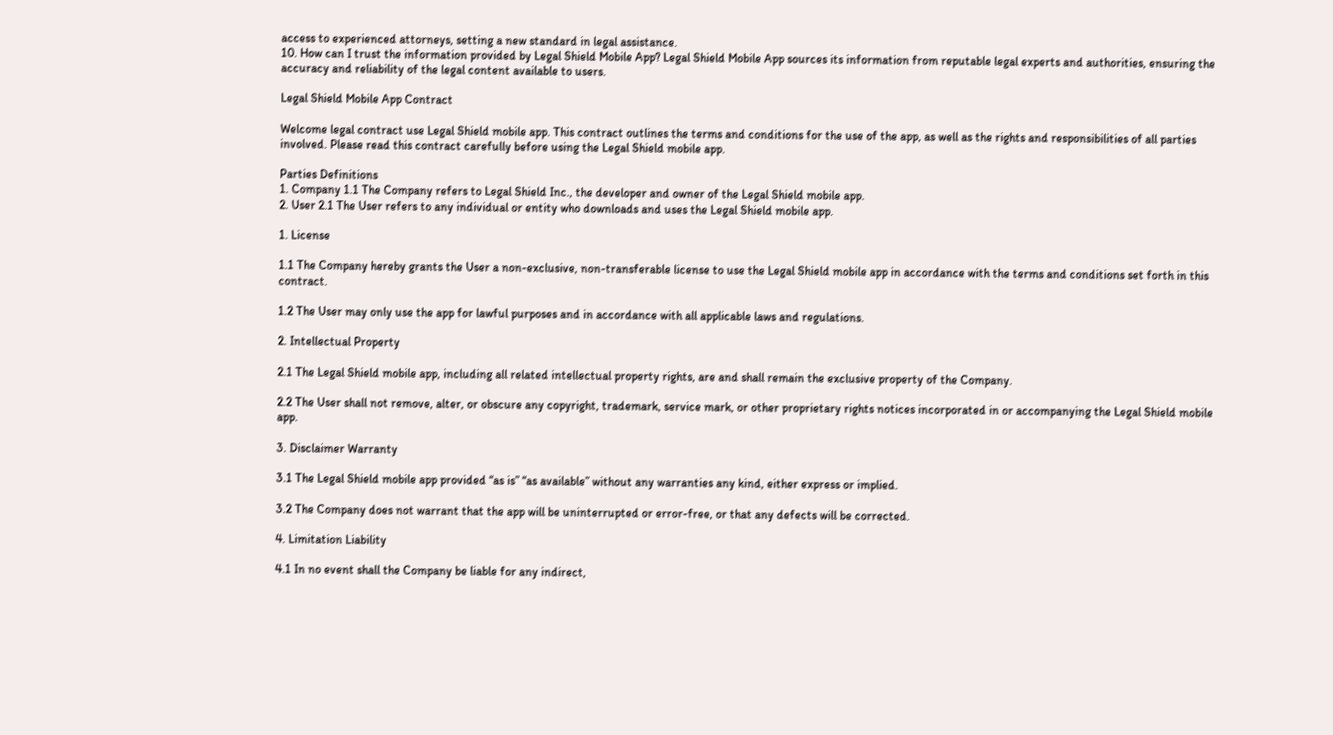access to experienced attorneys, setting a new standard in legal assistance.
10. How can I trust the information provided by Legal Shield Mobile App? Legal Shield Mobile App sources its information from reputable legal experts and authorities, ensuring the accuracy and reliability of the legal content available to users.

Legal Shield Mobile App Contract

Welcome legal contract use Legal Shield mobile app. This contract outlines the terms and conditions for the use of the app, as well as the rights and responsibilities of all parties involved. Please read this contract carefully before using the Legal Shield mobile app.

Parties Definitions
1. Company 1.1 The Company refers to Legal Shield Inc., the developer and owner of the Legal Shield mobile app.
2. User 2.1 The User refers to any individual or entity who downloads and uses the Legal Shield mobile app.

1. License

1.1 The Company hereby grants the User a non-exclusive, non-transferable license to use the Legal Shield mobile app in accordance with the terms and conditions set forth in this contract.

1.2 The User may only use the app for lawful purposes and in accordance with all applicable laws and regulations.

2. Intellectual Property

2.1 The Legal Shield mobile app, including all related intellectual property rights, are and shall remain the exclusive property of the Company.

2.2 The User shall not remove, alter, or obscure any copyright, trademark, service mark, or other proprietary rights notices incorporated in or accompanying the Legal Shield mobile app.

3. Disclaimer Warranty

3.1 The Legal Shield mobile app provided “as is” “as available” without any warranties any kind, either express or implied.

3.2 The Company does not warrant that the app will be uninterrupted or error-free, or that any defects will be corrected.

4. Limitation Liability

4.1 In no event shall the Company be liable for any indirect,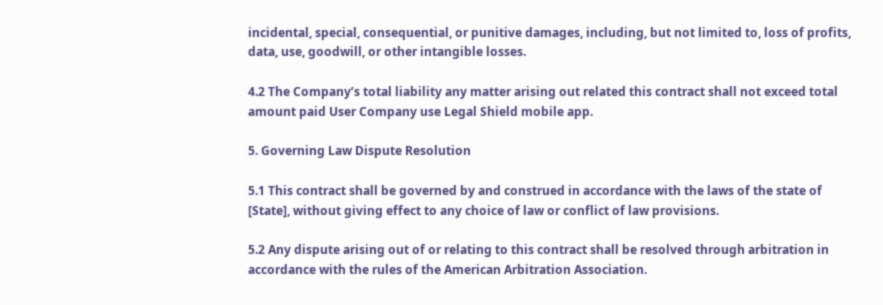incidental, special, consequential, or punitive damages, including, but not limited to, loss of profits, data, use, goodwill, or other intangible losses.

4.2 The Company’s total liability any matter arising out related this contract shall not exceed total amount paid User Company use Legal Shield mobile app.

5. Governing Law Dispute Resolution

5.1 This contract shall be governed by and construed in accordance with the laws of the state of [State], without giving effect to any choice of law or conflict of law provisions.

5.2 Any dispute arising out of or relating to this contract shall be resolved through arbitration in accordance with the rules of the American Arbitration Association.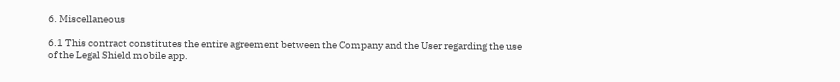6. Miscellaneous

6.1 This contract constitutes the entire agreement between the Company and the User regarding the use of the Legal Shield mobile app.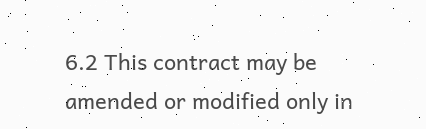6.2 This contract may be amended or modified only in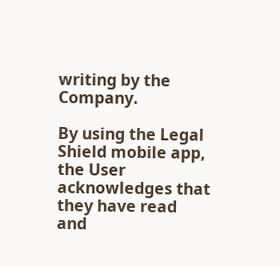writing by the Company.

By using the Legal Shield mobile app, the User acknowledges that they have read and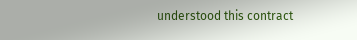understood this contract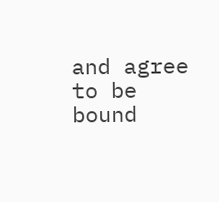and agree to be bound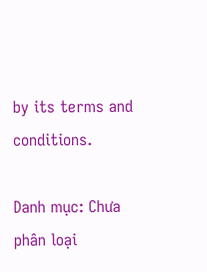by its terms and conditions.

Danh mục: Chưa phân loại